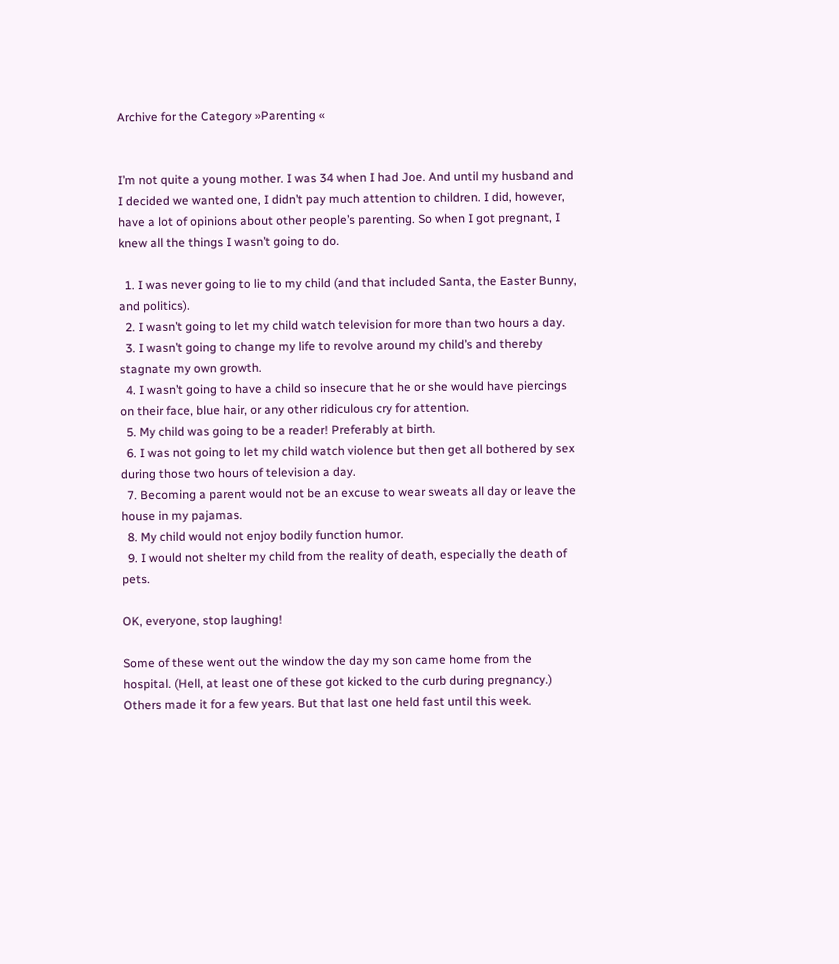Archive for the Category »Parenting «


I’m not quite a young mother. I was 34 when I had Joe. And until my husband and I decided we wanted one, I didn’t pay much attention to children. I did, however, have a lot of opinions about other people’s parenting. So when I got pregnant, I knew all the things I wasn’t going to do.

  1. I was never going to lie to my child (and that included Santa, the Easter Bunny, and politics).
  2. I wasn’t going to let my child watch television for more than two hours a day.
  3. I wasn’t going to change my life to revolve around my child’s and thereby stagnate my own growth.
  4. I wasn’t going to have a child so insecure that he or she would have piercings on their face, blue hair, or any other ridiculous cry for attention.
  5. My child was going to be a reader! Preferably at birth.
  6. I was not going to let my child watch violence but then get all bothered by sex during those two hours of television a day.
  7. Becoming a parent would not be an excuse to wear sweats all day or leave the house in my pajamas.
  8. My child would not enjoy bodily function humor.
  9. I would not shelter my child from the reality of death, especially the death of pets.

OK, everyone, stop laughing!

Some of these went out the window the day my son came home from the hospital. (Hell, at least one of these got kicked to the curb during pregnancy.) Others made it for a few years. But that last one held fast until this week.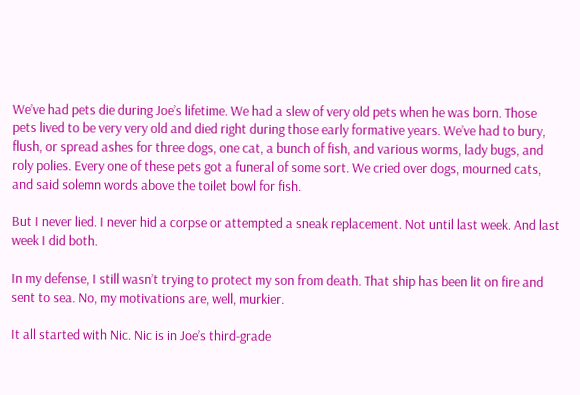We’ve had pets die during Joe’s lifetime. We had a slew of very old pets when he was born. Those pets lived to be very very old and died right during those early formative years. We’ve had to bury, flush, or spread ashes for three dogs, one cat, a bunch of fish, and various worms, lady bugs, and roly polies. Every one of these pets got a funeral of some sort. We cried over dogs, mourned cats, and said solemn words above the toilet bowl for fish.

But I never lied. I never hid a corpse or attempted a sneak replacement. Not until last week. And last week I did both.

In my defense, I still wasn’t trying to protect my son from death. That ship has been lit on fire and sent to sea. No, my motivations are, well, murkier.

It all started with Nic. Nic is in Joe’s third-grade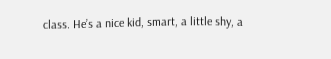class. He’s a nice kid, smart, a little shy, a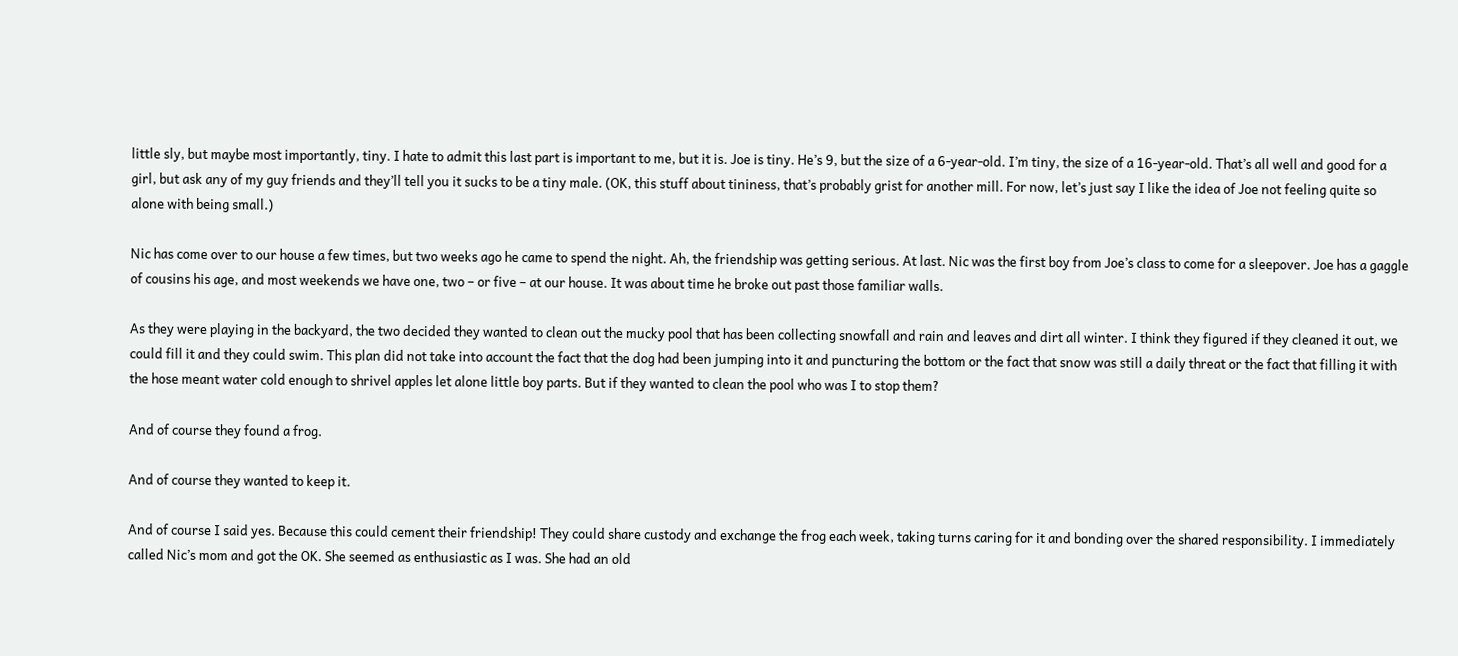little sly, but maybe most importantly, tiny. I hate to admit this last part is important to me, but it is. Joe is tiny. He’s 9, but the size of a 6-year-old. I’m tiny, the size of a 16-year-old. That’s all well and good for a girl, but ask any of my guy friends and they’ll tell you it sucks to be a tiny male. (OK, this stuff about tininess, that’s probably grist for another mill. For now, let’s just say I like the idea of Joe not feeling quite so alone with being small.)

Nic has come over to our house a few times, but two weeks ago he came to spend the night. Ah, the friendship was getting serious. At last. Nic was the first boy from Joe’s class to come for a sleepover. Joe has a gaggle of cousins his age, and most weekends we have one, two – or five – at our house. It was about time he broke out past those familiar walls.

As they were playing in the backyard, the two decided they wanted to clean out the mucky pool that has been collecting snowfall and rain and leaves and dirt all winter. I think they figured if they cleaned it out, we could fill it and they could swim. This plan did not take into account the fact that the dog had been jumping into it and puncturing the bottom or the fact that snow was still a daily threat or the fact that filling it with the hose meant water cold enough to shrivel apples let alone little boy parts. But if they wanted to clean the pool who was I to stop them?

And of course they found a frog.

And of course they wanted to keep it.

And of course I said yes. Because this could cement their friendship! They could share custody and exchange the frog each week, taking turns caring for it and bonding over the shared responsibility. I immediately called Nic’s mom and got the OK. She seemed as enthusiastic as I was. She had an old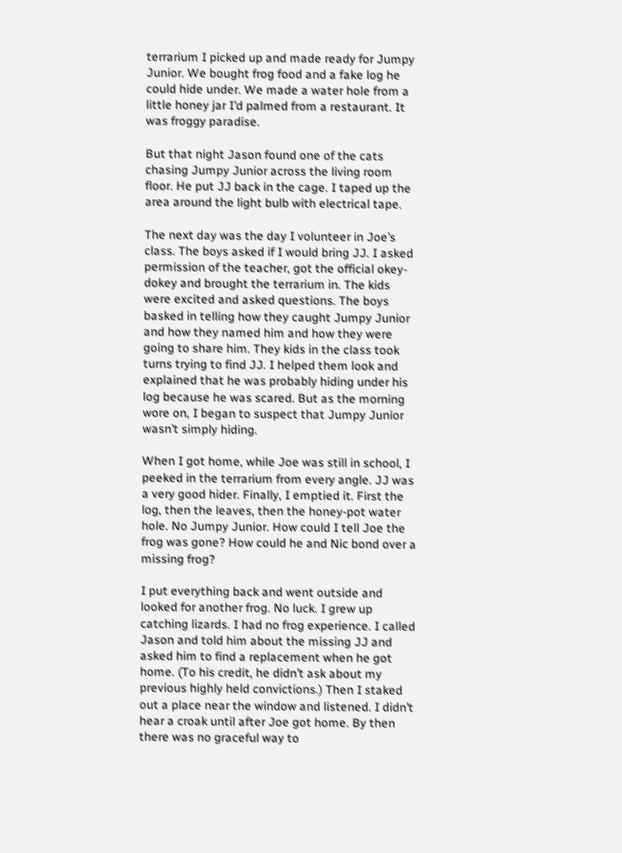terrarium I picked up and made ready for Jumpy Junior. We bought frog food and a fake log he could hide under. We made a water hole from a little honey jar I’d palmed from a restaurant. It was froggy paradise.

But that night Jason found one of the cats chasing Jumpy Junior across the living room floor. He put JJ back in the cage. I taped up the area around the light bulb with electrical tape.

The next day was the day I volunteer in Joe’s class. The boys asked if I would bring JJ. I asked permission of the teacher, got the official okey-dokey and brought the terrarium in. The kids were excited and asked questions. The boys basked in telling how they caught Jumpy Junior and how they named him and how they were going to share him. They kids in the class took turns trying to find JJ. I helped them look and explained that he was probably hiding under his log because he was scared. But as the morning wore on, I began to suspect that Jumpy Junior wasn’t simply hiding.

When I got home, while Joe was still in school, I peeked in the terrarium from every angle. JJ was a very good hider. Finally, I emptied it. First the log, then the leaves, then the honey-pot water hole. No Jumpy Junior. How could I tell Joe the frog was gone? How could he and Nic bond over a missing frog?

I put everything back and went outside and looked for another frog. No luck. I grew up catching lizards. I had no frog experience. I called Jason and told him about the missing JJ and asked him to find a replacement when he got home. (To his credit, he didn’t ask about my previous highly held convictions.) Then I staked out a place near the window and listened. I didn’t hear a croak until after Joe got home. By then there was no graceful way to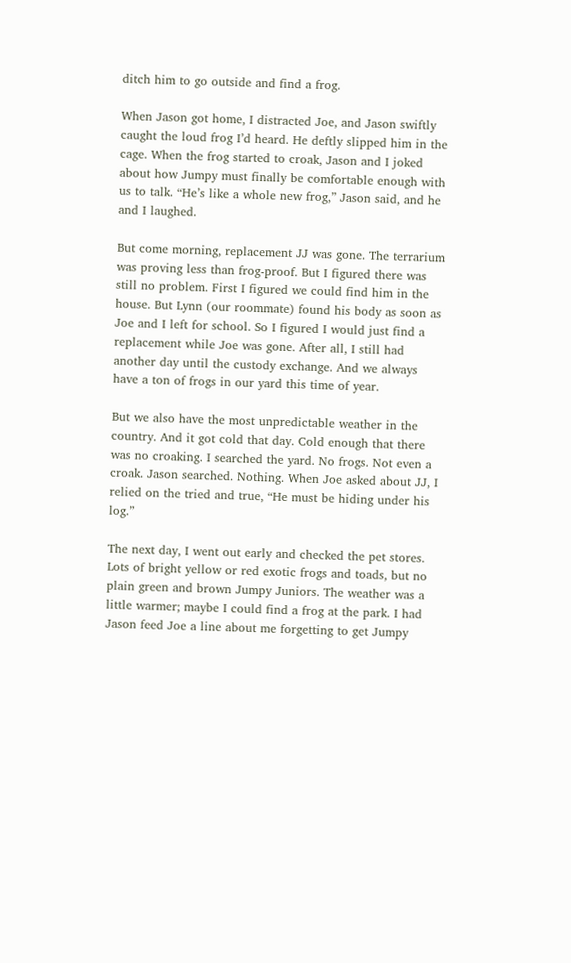ditch him to go outside and find a frog.

When Jason got home, I distracted Joe, and Jason swiftly caught the loud frog I’d heard. He deftly slipped him in the cage. When the frog started to croak, Jason and I joked about how Jumpy must finally be comfortable enough with us to talk. “He’s like a whole new frog,” Jason said, and he and I laughed.

But come morning, replacement JJ was gone. The terrarium was proving less than frog-proof. But I figured there was still no problem. First I figured we could find him in the house. But Lynn (our roommate) found his body as soon as Joe and I left for school. So I figured I would just find a replacement while Joe was gone. After all, I still had another day until the custody exchange. And we always have a ton of frogs in our yard this time of year.

But we also have the most unpredictable weather in the country. And it got cold that day. Cold enough that there was no croaking. I searched the yard. No frogs. Not even a croak. Jason searched. Nothing. When Joe asked about JJ, I relied on the tried and true, “He must be hiding under his log.”

The next day, I went out early and checked the pet stores. Lots of bright yellow or red exotic frogs and toads, but no plain green and brown Jumpy Juniors. The weather was a little warmer; maybe I could find a frog at the park. I had Jason feed Joe a line about me forgetting to get Jumpy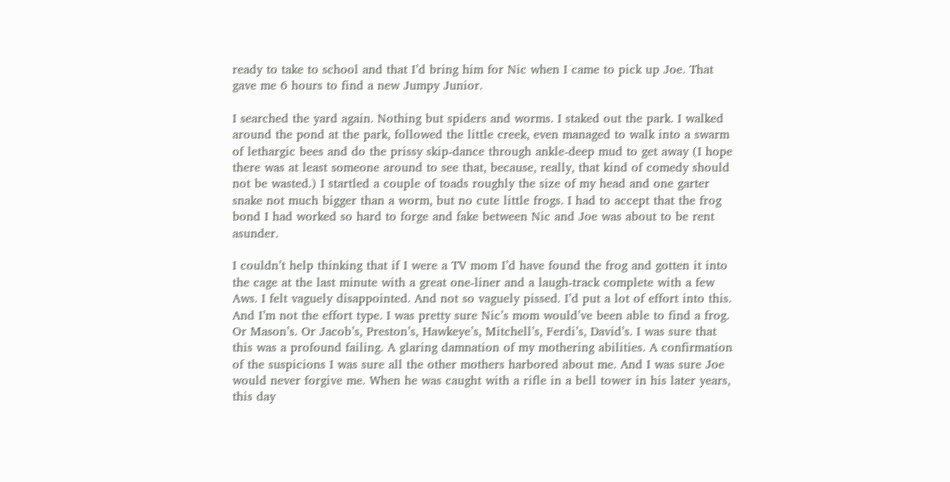ready to take to school and that I’d bring him for Nic when I came to pick up Joe. That gave me 6 hours to find a new Jumpy Junior.

I searched the yard again. Nothing but spiders and worms. I staked out the park. I walked around the pond at the park, followed the little creek, even managed to walk into a swarm of lethargic bees and do the prissy skip-dance through ankle-deep mud to get away (I hope there was at least someone around to see that, because, really, that kind of comedy should not be wasted.) I startled a couple of toads roughly the size of my head and one garter snake not much bigger than a worm, but no cute little frogs. I had to accept that the frog bond I had worked so hard to forge and fake between Nic and Joe was about to be rent asunder.

I couldn’t help thinking that if I were a TV mom I’d have found the frog and gotten it into the cage at the last minute with a great one-liner and a laugh-track complete with a few Aws. I felt vaguely disappointed. And not so vaguely pissed. I’d put a lot of effort into this. And I’m not the effort type. I was pretty sure Nic’s mom would’ve been able to find a frog. Or Mason’s. Or Jacob’s, Preston’s, Hawkeye’s, Mitchell’s, Ferdi’s, David’s. I was sure that this was a profound failing. A glaring damnation of my mothering abilities. A confirmation of the suspicions I was sure all the other mothers harbored about me. And I was sure Joe would never forgive me. When he was caught with a rifle in a bell tower in his later years, this day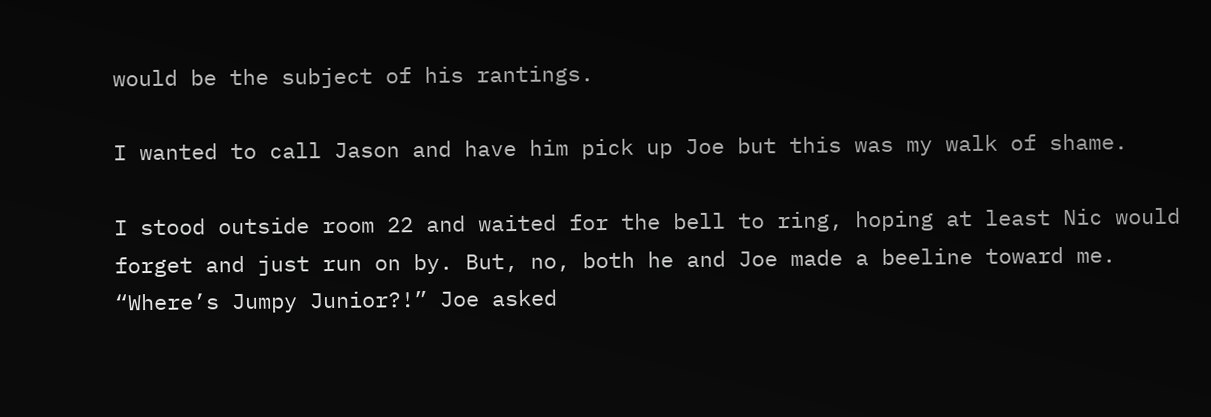would be the subject of his rantings.

I wanted to call Jason and have him pick up Joe but this was my walk of shame.

I stood outside room 22 and waited for the bell to ring, hoping at least Nic would forget and just run on by. But, no, both he and Joe made a beeline toward me. “Where’s Jumpy Junior?!” Joe asked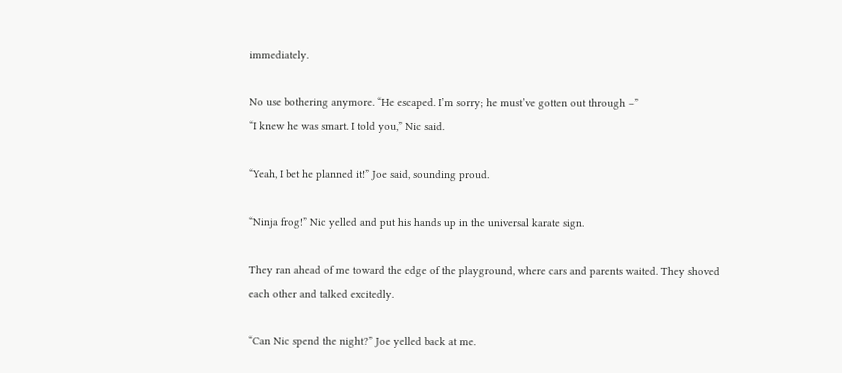immediately.

No use bothering anymore. “He escaped. I’m sorry; he must’ve gotten out through –”
“I knew he was smart. I told you,” Nic said.

“Yeah, I bet he planned it!” Joe said, sounding proud.

“Ninja frog!” Nic yelled and put his hands up in the universal karate sign.

They ran ahead of me toward the edge of the playground, where cars and parents waited. They shoved each other and talked excitedly.

“Can Nic spend the night?” Joe yelled back at me.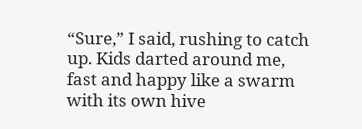“Sure,” I said, rushing to catch up. Kids darted around me, fast and happy like a swarm with its own hive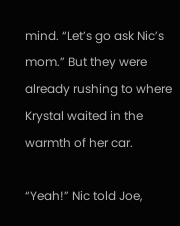mind. “Let’s go ask Nic’s mom.” But they were already rushing to where Krystal waited in the warmth of her car.

“Yeah!” Nic told Joe,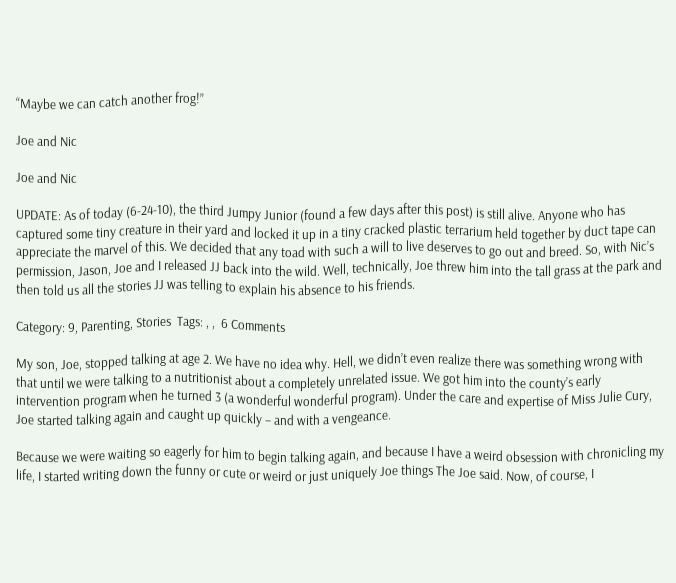“Maybe we can catch another frog!”

Joe and Nic

Joe and Nic

UPDATE: As of today (6-24-10), the third Jumpy Junior (found a few days after this post) is still alive. Anyone who has captured some tiny creature in their yard and locked it up in a tiny cracked plastic terrarium held together by duct tape can appreciate the marvel of this. We decided that any toad with such a will to live deserves to go out and breed. So, with Nic’s permission, Jason, Joe and I released JJ back into the wild. Well, technically, Joe threw him into the tall grass at the park and then told us all the stories JJ was telling to explain his absence to his friends.

Category: 9, Parenting, Stories  Tags: , ,  6 Comments

My son, Joe, stopped talking at age 2. We have no idea why. Hell, we didn’t even realize there was something wrong with that until we were talking to a nutritionist about a completely unrelated issue. We got him into the county’s early intervention program when he turned 3 (a wonderful wonderful program). Under the care and expertise of Miss Julie Cury, Joe started talking again and caught up quickly – and with a vengeance.

Because we were waiting so eagerly for him to begin talking again, and because I have a weird obsession with chronicling my life, I started writing down the funny or cute or weird or just uniquely Joe things The Joe said. Now, of course, I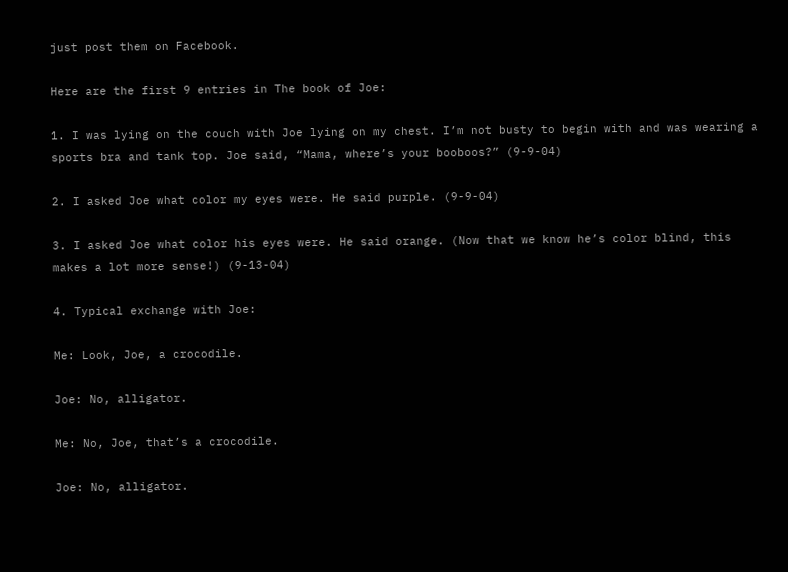just post them on Facebook.

Here are the first 9 entries in The book of Joe:

1. I was lying on the couch with Joe lying on my chest. I’m not busty to begin with and was wearing a sports bra and tank top. Joe said, “Mama, where’s your booboos?” (9-9-04)

2. I asked Joe what color my eyes were. He said purple. (9-9-04)

3. I asked Joe what color his eyes were. He said orange. (Now that we know he’s color blind, this makes a lot more sense!) (9-13-04)

4. Typical exchange with Joe:

Me: Look, Joe, a crocodile.

Joe: No, alligator.

Me: No, Joe, that’s a crocodile.

Joe: No, alligator.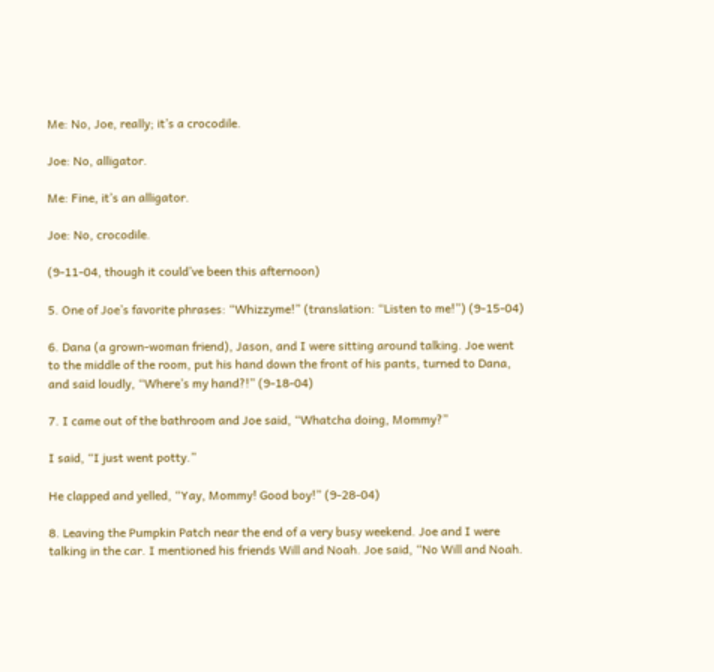Me: No, Joe, really; it’s a crocodile.

Joe: No, alligator.

Me: Fine, it’s an alligator.

Joe: No, crocodile.

(9-11-04, though it could’ve been this afternoon)

5. One of Joe’s favorite phrases: “Whizzyme!” (translation: “Listen to me!”) (9-15-04)

6. Dana (a grown-woman friend), Jason, and I were sitting around talking. Joe went to the middle of the room, put his hand down the front of his pants, turned to Dana, and said loudly, “Where’s my hand?!” (9-18-04)

7. I came out of the bathroom and Joe said, “Whatcha doing, Mommy?”

I said, “I just went potty.”

He clapped and yelled, “Yay, Mommy! Good boy!” (9-28-04)

8. Leaving the Pumpkin Patch near the end of a very busy weekend. Joe and I were talking in the car. I mentioned his friends Will and Noah. Joe said, “No Will and Noah.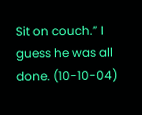Sit on couch.” I guess he was all done. (10-10-04)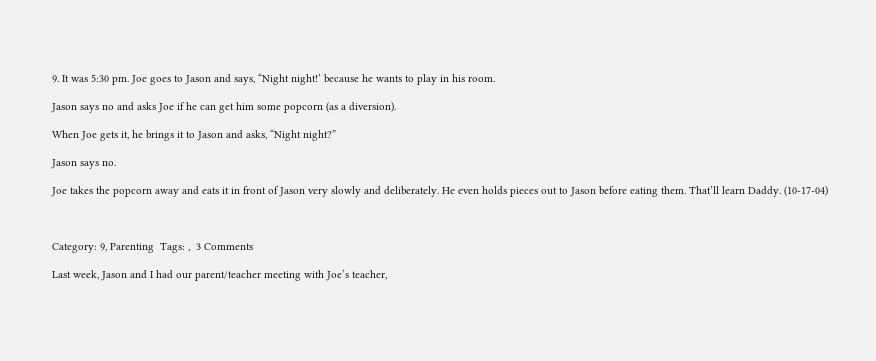9. It was 5:30 pm. Joe goes to Jason and says, “Night night!’ because he wants to play in his room.

Jason says no and asks Joe if he can get him some popcorn (as a diversion).

When Joe gets it, he brings it to Jason and asks, “Night night?”

Jason says no.

Joe takes the popcorn away and eats it in front of Jason very slowly and deliberately. He even holds pieces out to Jason before eating them. That’ll learn Daddy. (10-17-04)



Category: 9, Parenting  Tags: ,  3 Comments

Last week, Jason and I had our parent/teacher meeting with Joe’s teacher,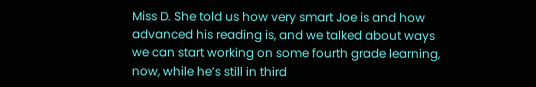Miss D. She told us how very smart Joe is and how advanced his reading is, and we talked about ways we can start working on some fourth grade learning, now, while he’s still in third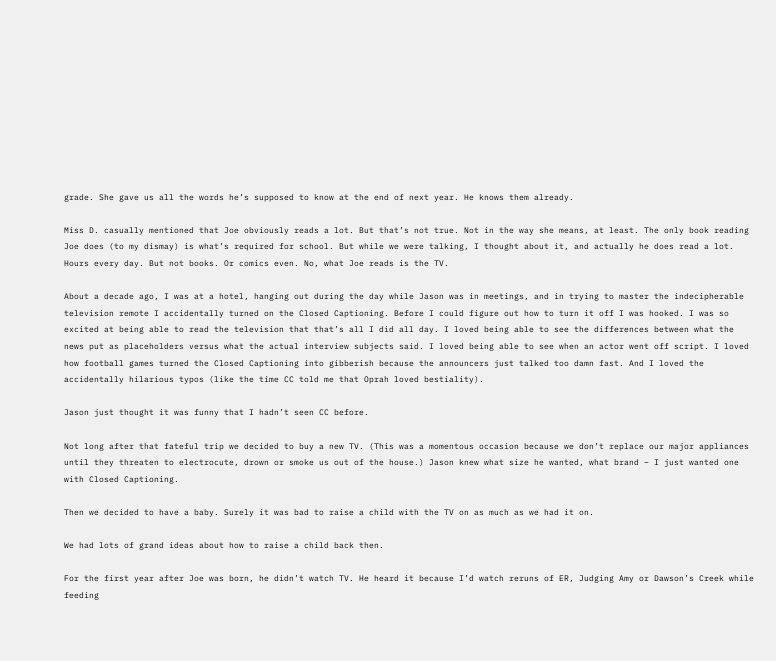grade. She gave us all the words he’s supposed to know at the end of next year. He knows them already.

Miss D. casually mentioned that Joe obviously reads a lot. But that’s not true. Not in the way she means, at least. The only book reading Joe does (to my dismay) is what’s required for school. But while we were talking, I thought about it, and actually he does read a lot. Hours every day. But not books. Or comics even. No, what Joe reads is the TV.

About a decade ago, I was at a hotel, hanging out during the day while Jason was in meetings, and in trying to master the indecipherable television remote I accidentally turned on the Closed Captioning. Before I could figure out how to turn it off I was hooked. I was so excited at being able to read the television that that’s all I did all day. I loved being able to see the differences between what the news put as placeholders versus what the actual interview subjects said. I loved being able to see when an actor went off script. I loved how football games turned the Closed Captioning into gibberish because the announcers just talked too damn fast. And I loved the accidentally hilarious typos (like the time CC told me that Oprah loved bestiality).

Jason just thought it was funny that I hadn’t seen CC before.

Not long after that fateful trip we decided to buy a new TV. (This was a momentous occasion because we don’t replace our major appliances until they threaten to electrocute, drown or smoke us out of the house.) Jason knew what size he wanted, what brand – I just wanted one with Closed Captioning.

Then we decided to have a baby. Surely it was bad to raise a child with the TV on as much as we had it on.

We had lots of grand ideas about how to raise a child back then.

For the first year after Joe was born, he didn’t watch TV. He heard it because I’d watch reruns of ER, Judging Amy or Dawson’s Creek while feeding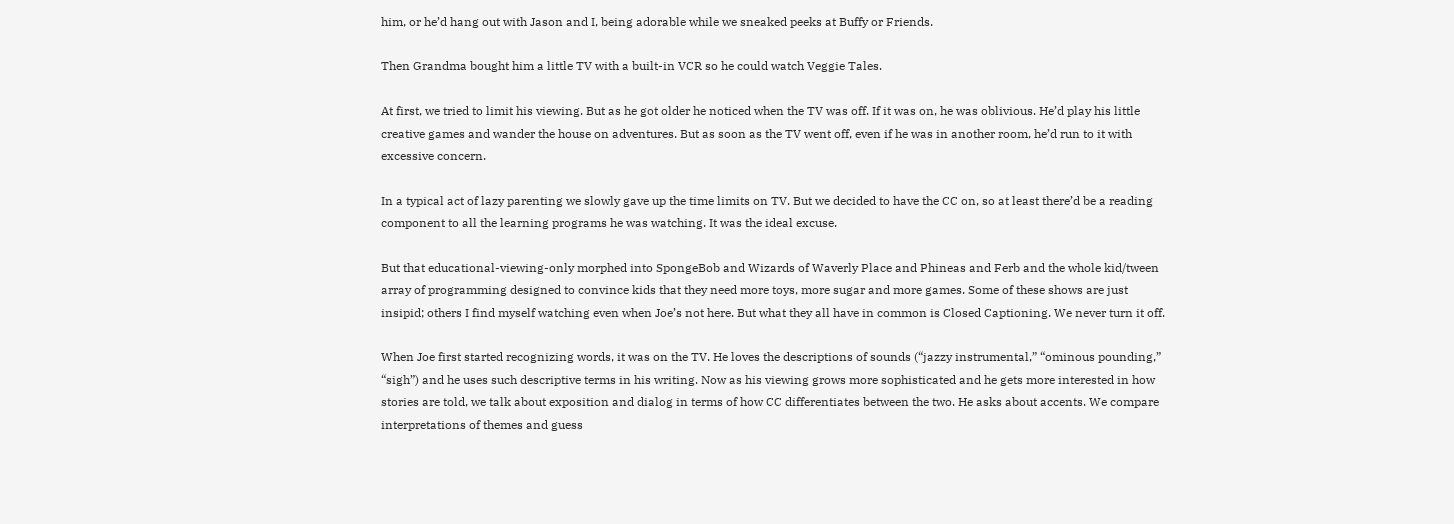him, or he’d hang out with Jason and I, being adorable while we sneaked peeks at Buffy or Friends.

Then Grandma bought him a little TV with a built-in VCR so he could watch Veggie Tales.

At first, we tried to limit his viewing. But as he got older he noticed when the TV was off. If it was on, he was oblivious. He’d play his little creative games and wander the house on adventures. But as soon as the TV went off, even if he was in another room, he’d run to it with excessive concern.

In a typical act of lazy parenting we slowly gave up the time limits on TV. But we decided to have the CC on, so at least there’d be a reading component to all the learning programs he was watching. It was the ideal excuse.

But that educational-viewing-only morphed into SpongeBob and Wizards of Waverly Place and Phineas and Ferb and the whole kid/tween array of programming designed to convince kids that they need more toys, more sugar and more games. Some of these shows are just insipid; others I find myself watching even when Joe’s not here. But what they all have in common is Closed Captioning. We never turn it off.

When Joe first started recognizing words, it was on the TV. He loves the descriptions of sounds (“jazzy instrumental,” “ominous pounding,” “sigh”) and he uses such descriptive terms in his writing. Now as his viewing grows more sophisticated and he gets more interested in how stories are told, we talk about exposition and dialog in terms of how CC differentiates between the two. He asks about accents. We compare interpretations of themes and guess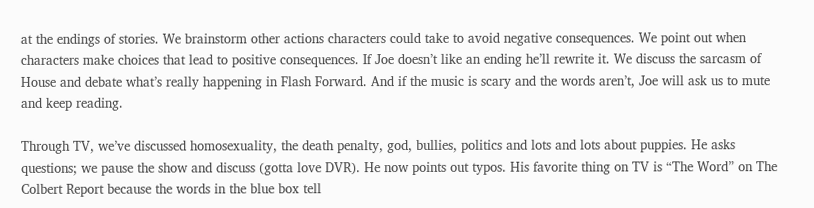at the endings of stories. We brainstorm other actions characters could take to avoid negative consequences. We point out when characters make choices that lead to positive consequences. If Joe doesn’t like an ending he’ll rewrite it. We discuss the sarcasm of House and debate what’s really happening in Flash Forward. And if the music is scary and the words aren’t, Joe will ask us to mute and keep reading.

Through TV, we’ve discussed homosexuality, the death penalty, god, bullies, politics and lots and lots about puppies. He asks questions; we pause the show and discuss (gotta love DVR). He now points out typos. His favorite thing on TV is “The Word” on The Colbert Report because the words in the blue box tell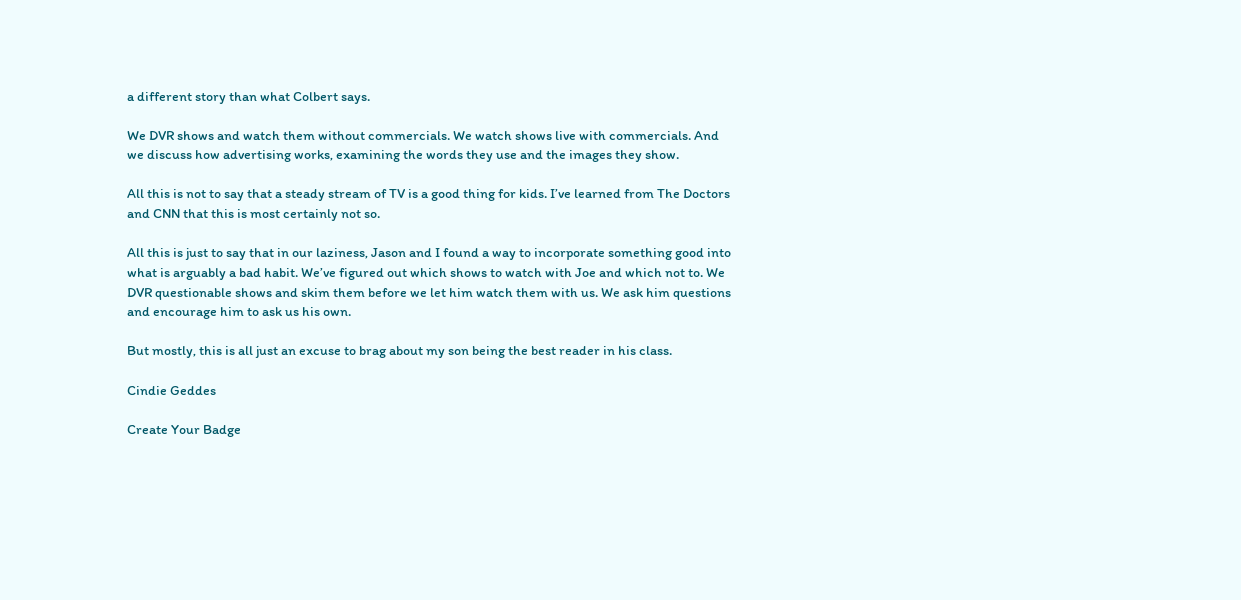a different story than what Colbert says.

We DVR shows and watch them without commercials. We watch shows live with commercials. And we discuss how advertising works, examining the words they use and the images they show.

All this is not to say that a steady stream of TV is a good thing for kids. I’ve learned from The Doctors and CNN that this is most certainly not so.

All this is just to say that in our laziness, Jason and I found a way to incorporate something good into what is arguably a bad habit. We’ve figured out which shows to watch with Joe and which not to. We DVR questionable shows and skim them before we let him watch them with us. We ask him questions and encourage him to ask us his own.

But mostly, this is all just an excuse to brag about my son being the best reader in his class.

Cindie Geddes

Create Your Badge